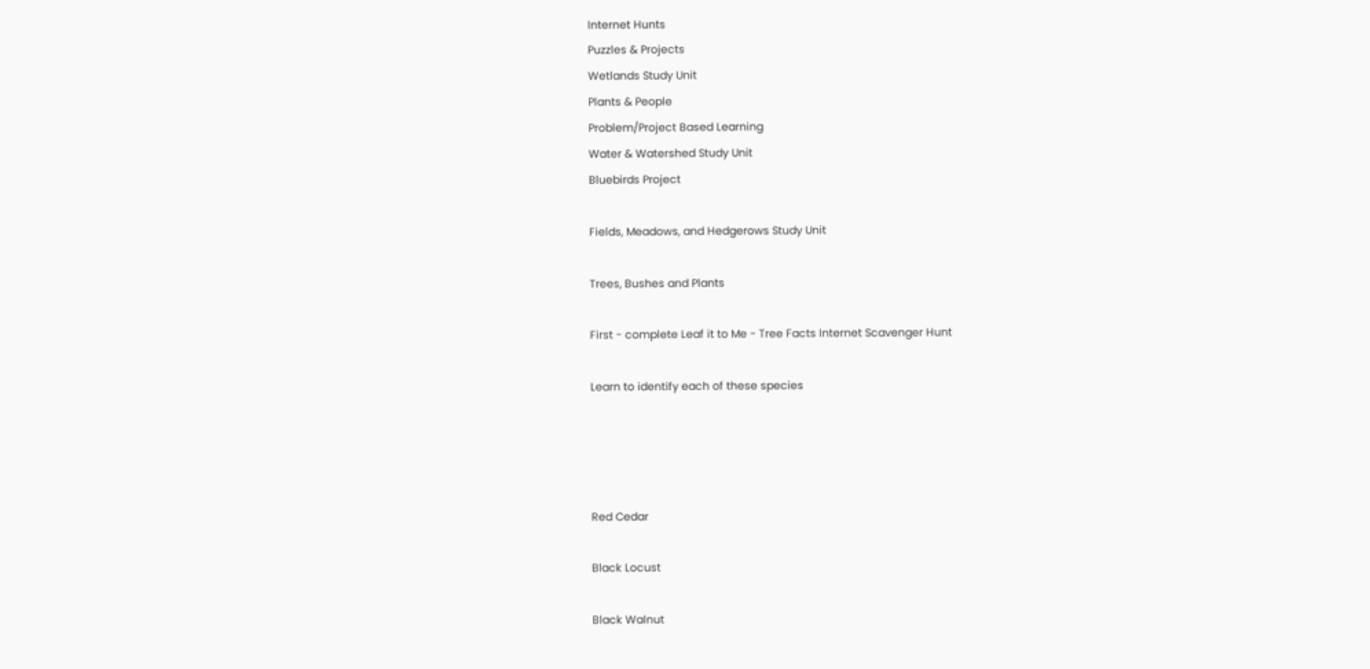Internet Hunts
Puzzles & Projects
Wetlands Study Unit
Plants & People
Problem/Project Based Learning
Water & Watershed Study Unit
Bluebirds Project

Fields, Meadows, and Hedgerows Study Unit

Trees, Bushes and Plants

First - complete Leaf it to Me - Tree Facts Internet Scavenger Hunt

Learn to identify each of these species




Red Cedar

Black Locust

Black Walnut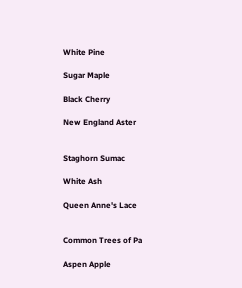White Pine

Sugar Maple

Black Cherry

New England Aster


Staghorn Sumac

White Ash

Queen Anne's Lace


Common Trees of Pa

Aspen Apple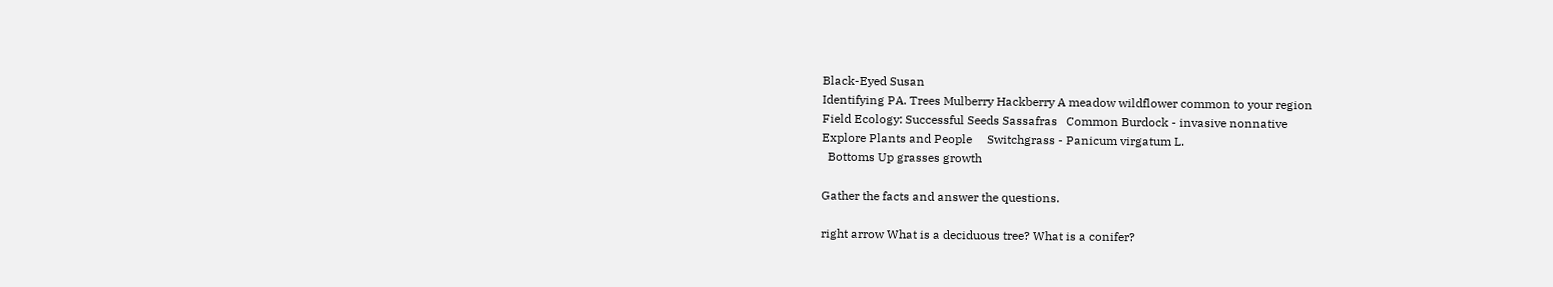Black-Eyed Susan
Identifying PA. Trees Mulberry Hackberry A meadow wildflower common to your region
Field Ecology: Successful Seeds Sassafras   Common Burdock - invasive nonnative
Explore Plants and People     Switchgrass - Panicum virgatum L.
  Bottoms Up grasses growth

Gather the facts and answer the questions.

right arrow What is a deciduous tree? What is a conifer?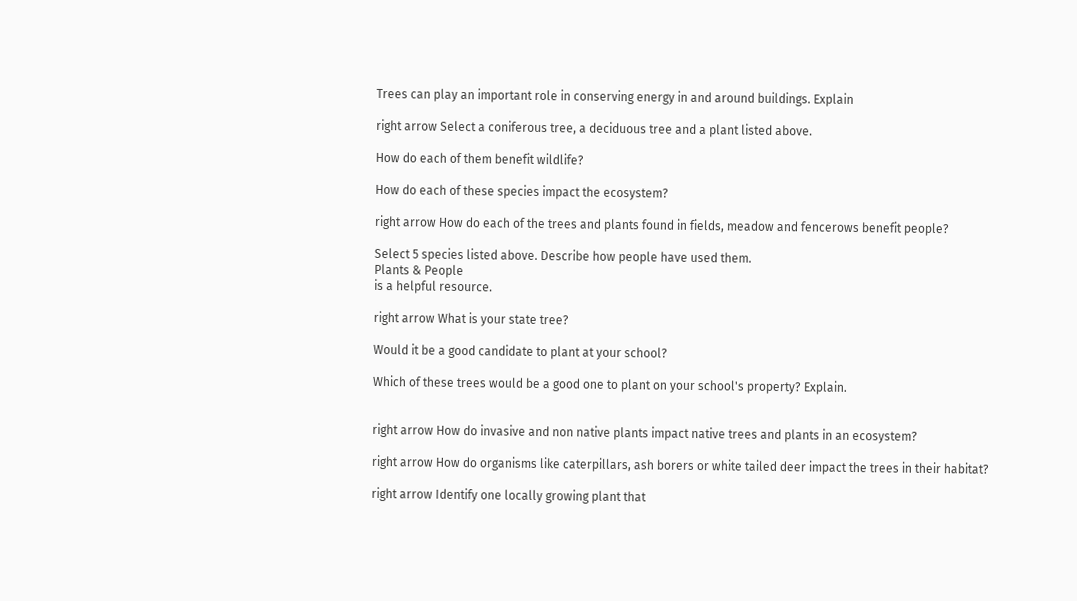Trees can play an important role in conserving energy in and around buildings. Explain

right arrow Select a coniferous tree, a deciduous tree and a plant listed above.

How do each of them benefit wildlife?

How do each of these species impact the ecosystem?

right arrow How do each of the trees and plants found in fields, meadow and fencerows benefit people?

Select 5 species listed above. Describe how people have used them.
Plants & People
is a helpful resource.

right arrow What is your state tree?

Would it be a good candidate to plant at your school?

Which of these trees would be a good one to plant on your school's property? Explain.


right arrow How do invasive and non native plants impact native trees and plants in an ecosystem?

right arrow How do organisms like caterpillars, ash borers or white tailed deer impact the trees in their habitat?

right arrow Identify one locally growing plant that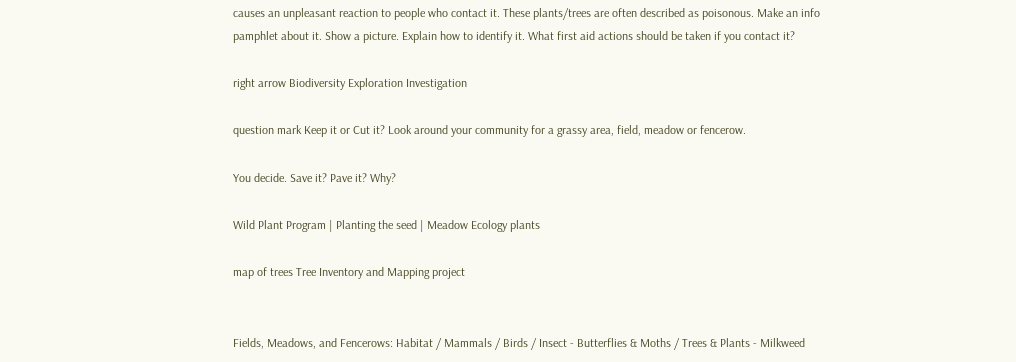causes an unpleasant reaction to people who contact it. These plants/trees are often described as poisonous. Make an info pamphlet about it. Show a picture. Explain how to identify it. What first aid actions should be taken if you contact it?

right arrow Biodiversity Exploration Investigation

question mark Keep it or Cut it? Look around your community for a grassy area, field, meadow or fencerow.

You decide. Save it? Pave it? Why?

Wild Plant Program | Planting the seed | Meadow Ecology plants

map of trees Tree Inventory and Mapping project


Fields, Meadows, and Fencerows: Habitat / Mammals / Birds / Insect - Butterflies & Moths / Trees & Plants - Milkweed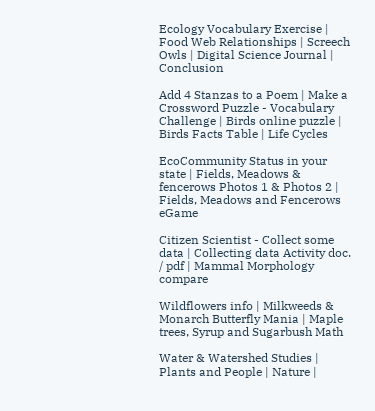Ecology Vocabulary Exercise | Food Web Relationships | Screech Owls | Digital Science Journal | Conclusion

Add 4 Stanzas to a Poem | Make a Crossword Puzzle - Vocabulary Challenge | Birds online puzzle | Birds Facts Table | Life Cycles

EcoCommunity Status in your state | Fields, Meadows & fencerows Photos 1 & Photos 2 | Fields, Meadows and Fencerows eGame

Citizen Scientist - Collect some data | Collecting data Activity doc. / pdf | Mammal Morphology compare

Wildflowers info | Milkweeds & Monarch Butterfly Mania | Maple trees, Syrup and Sugarbush Math

Water & Watershed Studies | Plants and People | Nature |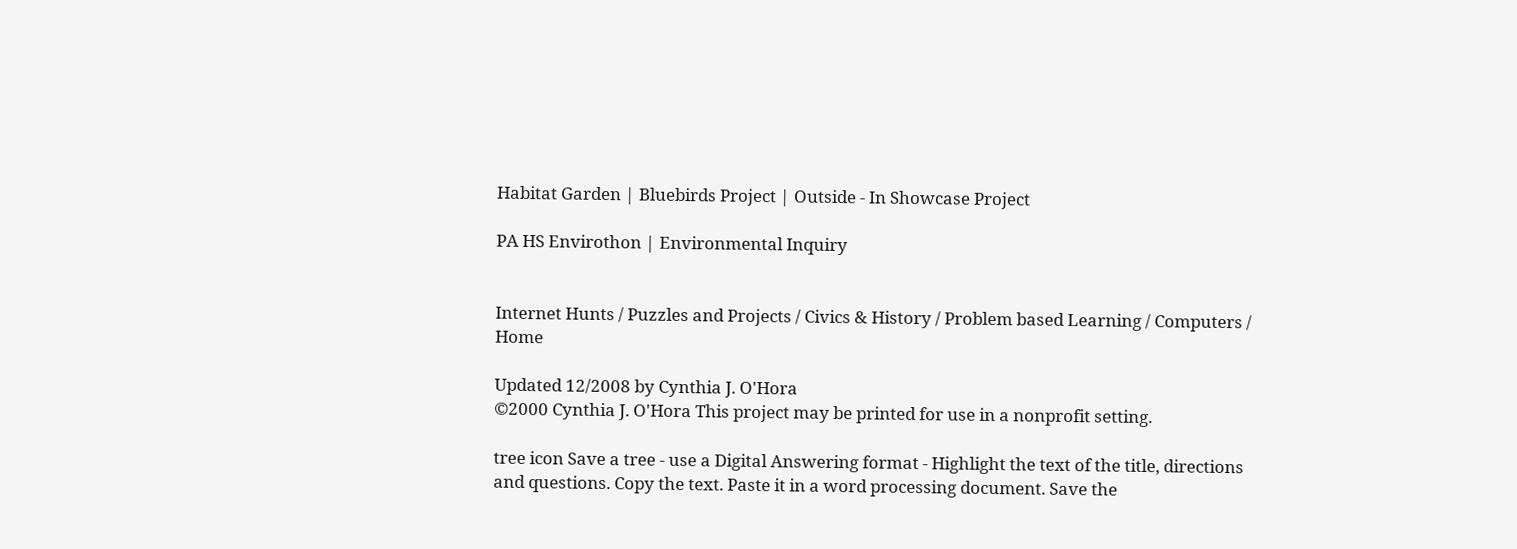Habitat Garden | Bluebirds Project | Outside - In Showcase Project

PA HS Envirothon | Environmental Inquiry


Internet Hunts / Puzzles and Projects / Civics & History / Problem based Learning / Computers / Home

Updated 12/2008 by Cynthia J. O'Hora
©2000 Cynthia J. O'Hora This project may be printed for use in a nonprofit setting.

tree icon Save a tree - use a Digital Answering format - Highlight the text of the title, directions and questions. Copy the text. Paste it in a word processing document. Save the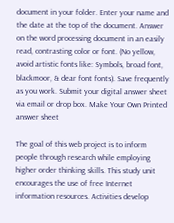document in your folder. Enter your name and the date at the top of the document. Answer on the word processing document in an easily read, contrasting color or font. (No yellow, avoid artistic fonts like: Symbols, broad font, blackmoor, & dear font fonts). Save frequently as you work. Submit your digital answer sheet via email or drop box. Make Your Own Printed answer sheet

The goal of this web project is to inform people through research while employing higher order thinking skills. This study unit encourages the use of free Internet information resources. Activities develop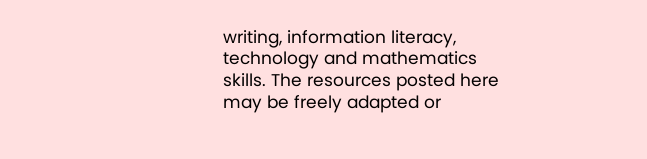writing, information literacy, technology and mathematics skills. The resources posted here may be freely adapted or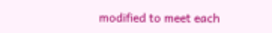modified to meet each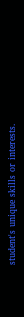student's unique skills or interests.